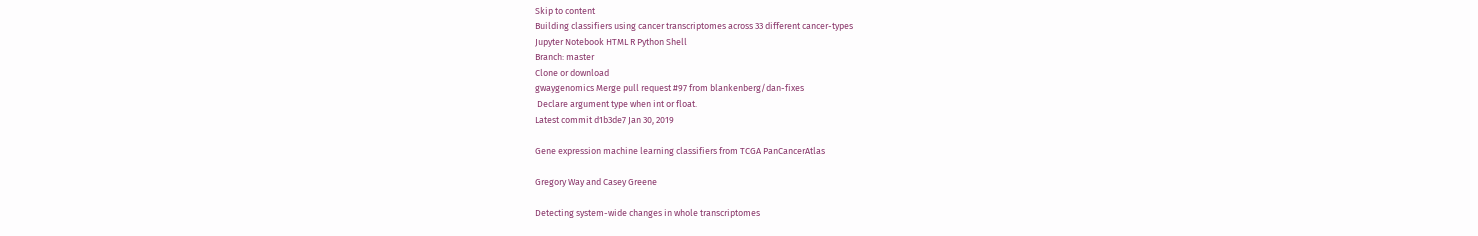Skip to content
Building classifiers using cancer transcriptomes across 33 different cancer-types
Jupyter Notebook HTML R Python Shell
Branch: master
Clone or download
gwaygenomics Merge pull request #97 from blankenberg/dan-fixes
 Declare argument type when int or float.
Latest commit d1b3de7 Jan 30, 2019

Gene expression machine learning classifiers from TCGA PanCancerAtlas

Gregory Way and Casey Greene

Detecting system-wide changes in whole transcriptomes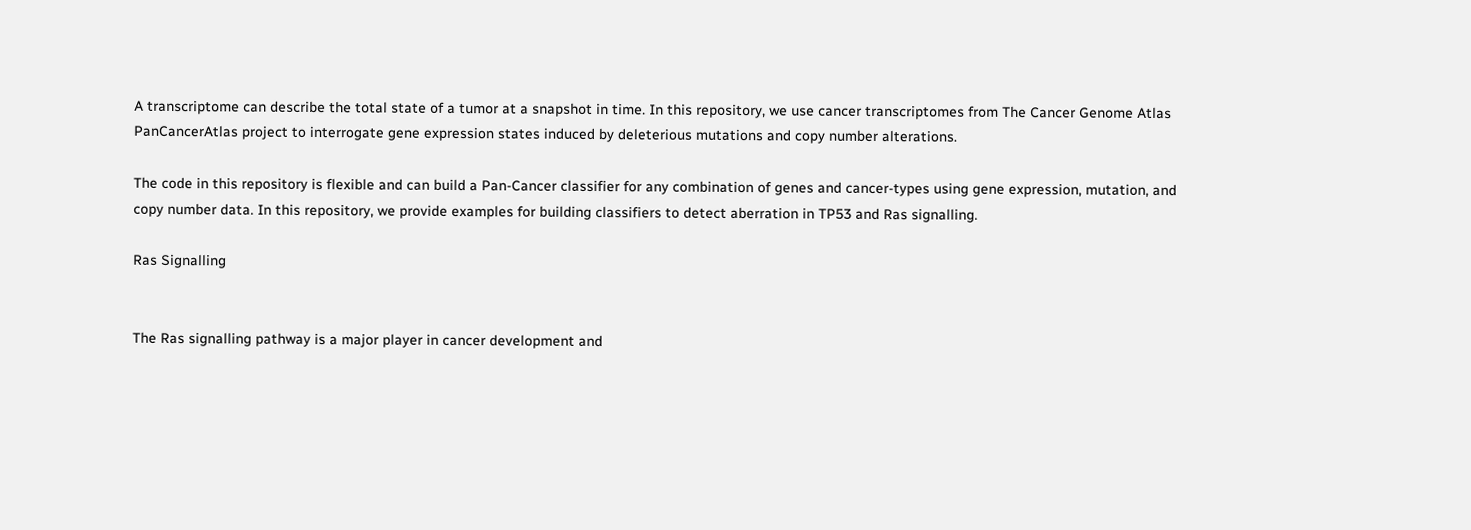A transcriptome can describe the total state of a tumor at a snapshot in time. In this repository, we use cancer transcriptomes from The Cancer Genome Atlas PanCancerAtlas project to interrogate gene expression states induced by deleterious mutations and copy number alterations.

The code in this repository is flexible and can build a Pan-Cancer classifier for any combination of genes and cancer-types using gene expression, mutation, and copy number data. In this repository, we provide examples for building classifiers to detect aberration in TP53 and Ras signalling.

Ras Signalling


The Ras signalling pathway is a major player in cancer development and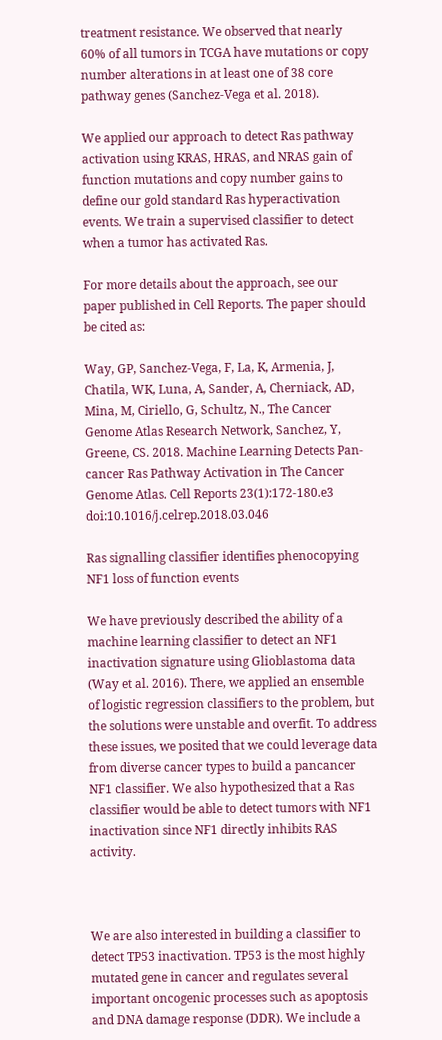treatment resistance. We observed that nearly 60% of all tumors in TCGA have mutations or copy number alterations in at least one of 38 core pathway genes (Sanchez-Vega et al. 2018).

We applied our approach to detect Ras pathway activation using KRAS, HRAS, and NRAS gain of function mutations and copy number gains to define our gold standard Ras hyperactivation events. We train a supervised classifier to detect when a tumor has activated Ras.

For more details about the approach, see our paper published in Cell Reports. The paper should be cited as:

Way, GP, Sanchez-Vega, F, La, K, Armenia, J, Chatila, WK, Luna, A, Sander, A, Cherniack, AD, Mina, M, Ciriello, G, Schultz, N., The Cancer Genome Atlas Research Network, Sanchez, Y, Greene, CS. 2018. Machine Learning Detects Pan-cancer Ras Pathway Activation in The Cancer Genome Atlas. Cell Reports 23(1):172-180.e3 doi:10.1016/j.celrep.2018.03.046

Ras signalling classifier identifies phenocopying NF1 loss of function events

We have previously described the ability of a machine learning classifier to detect an NF1 inactivation signature using Glioblastoma data (Way et al. 2016). There, we applied an ensemble of logistic regression classifiers to the problem, but the solutions were unstable and overfit. To address these issues, we posited that we could leverage data from diverse cancer types to build a pancancer NF1 classifier. We also hypothesized that a Ras classifier would be able to detect tumors with NF1 inactivation since NF1 directly inhibits RAS activity.



We are also interested in building a classifier to detect TP53 inactivation. TP53 is the most highly mutated gene in cancer and regulates several important oncogenic processes such as apoptosis and DNA damage response (DDR). We include a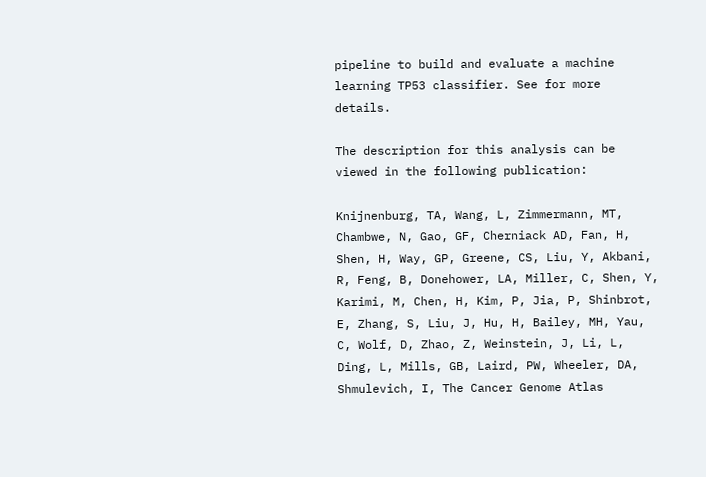pipeline to build and evaluate a machine learning TP53 classifier. See for more details.

The description for this analysis can be viewed in the following publication:

Knijnenburg, TA, Wang, L, Zimmermann, MT, Chambwe, N, Gao, GF, Cherniack AD, Fan, H, Shen, H, Way, GP, Greene, CS, Liu, Y, Akbani, R, Feng, B, Donehower, LA, Miller, C, Shen, Y, Karimi, M, Chen, H, Kim, P, Jia, P, Shinbrot, E, Zhang, S, Liu, J, Hu, H, Bailey, MH, Yau, C, Wolf, D, Zhao, Z, Weinstein, J, Li, L, Ding, L, Mills, GB, Laird, PW, Wheeler, DA, Shmulevich, I, The Cancer Genome Atlas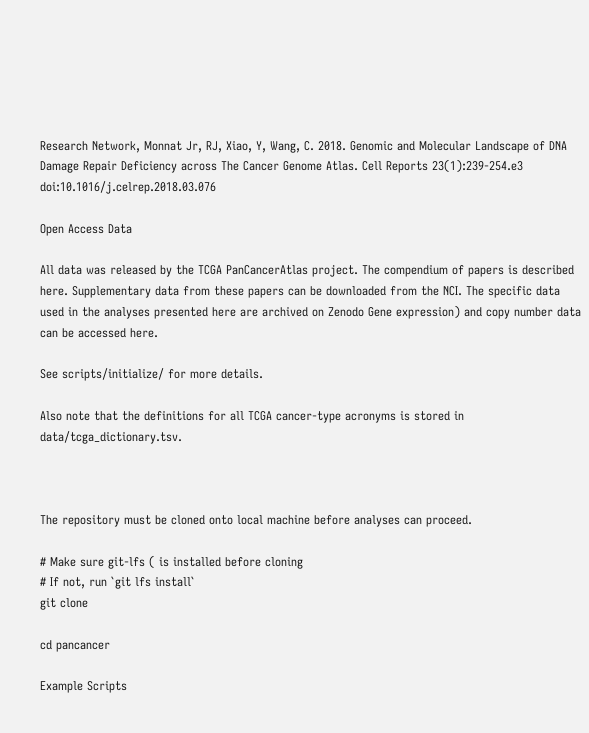Research Network, Monnat Jr, RJ, Xiao, Y, Wang, C. 2018. Genomic and Molecular Landscape of DNA Damage Repair Deficiency across The Cancer Genome Atlas. Cell Reports 23(1):239-254.e3 doi:10.1016/j.celrep.2018.03.076

Open Access Data

All data was released by the TCGA PanCancerAtlas project. The compendium of papers is described here. Supplementary data from these papers can be downloaded from the NCI. The specific data used in the analyses presented here are archived on Zenodo Gene expression) and copy number data can be accessed here.

See scripts/initialize/ for more details.

Also note that the definitions for all TCGA cancer-type acronyms is stored in data/tcga_dictionary.tsv.



The repository must be cloned onto local machine before analyses can proceed.

# Make sure git-lfs ( is installed before cloning
# If not, run `git lfs install`
git clone

cd pancancer

Example Scripts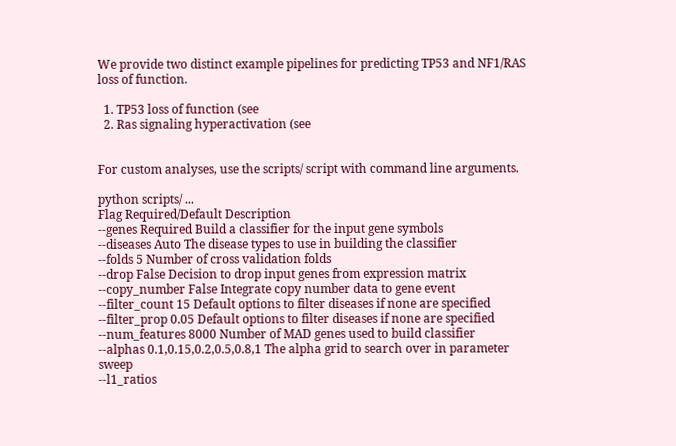We provide two distinct example pipelines for predicting TP53 and NF1/RAS loss of function.

  1. TP53 loss of function (see
  2. Ras signaling hyperactivation (see


For custom analyses, use the scripts/ script with command line arguments.

python scripts/ ...
Flag Required/Default Description
--genes Required Build a classifier for the input gene symbols
--diseases Auto The disease types to use in building the classifier
--folds 5 Number of cross validation folds
--drop False Decision to drop input genes from expression matrix
--copy_number False Integrate copy number data to gene event
--filter_count 15 Default options to filter diseases if none are specified
--filter_prop 0.05 Default options to filter diseases if none are specified
--num_features 8000 Number of MAD genes used to build classifier
--alphas 0.1,0.15,0.2,0.5,0.8,1 The alpha grid to search over in parameter sweep
--l1_ratios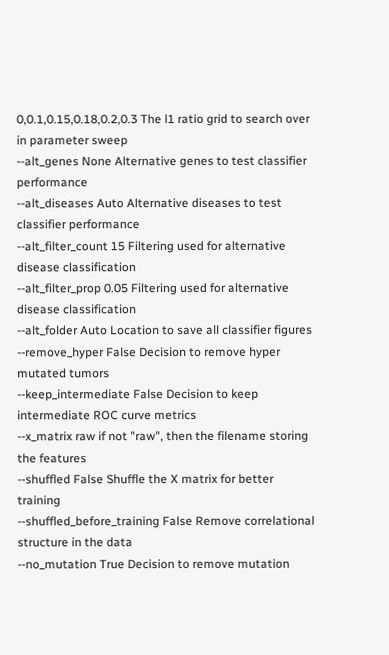0,0.1,0.15,0.18,0.2,0.3 The l1 ratio grid to search over in parameter sweep
--alt_genes None Alternative genes to test classifier performance
--alt_diseases Auto Alternative diseases to test classifier performance
--alt_filter_count 15 Filtering used for alternative disease classification
--alt_filter_prop 0.05 Filtering used for alternative disease classification
--alt_folder Auto Location to save all classifier figures
--remove_hyper False Decision to remove hyper mutated tumors
--keep_intermediate False Decision to keep intermediate ROC curve metrics
--x_matrix raw if not "raw", then the filename storing the features
--shuffled False Shuffle the X matrix for better training
--shuffled_before_training False Remove correlational structure in the data
--no_mutation True Decision to remove mutation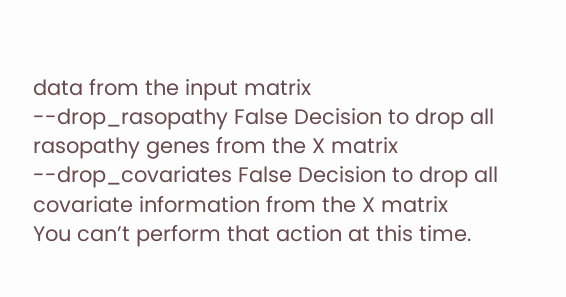data from the input matrix
--drop_rasopathy False Decision to drop all rasopathy genes from the X matrix
--drop_covariates False Decision to drop all covariate information from the X matrix
You can’t perform that action at this time.